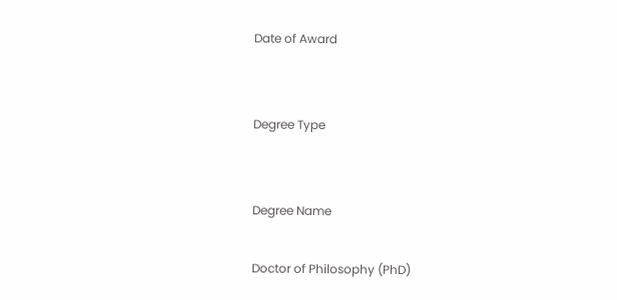Date of Award


Degree Type


Degree Name

Doctor of Philosophy (PhD)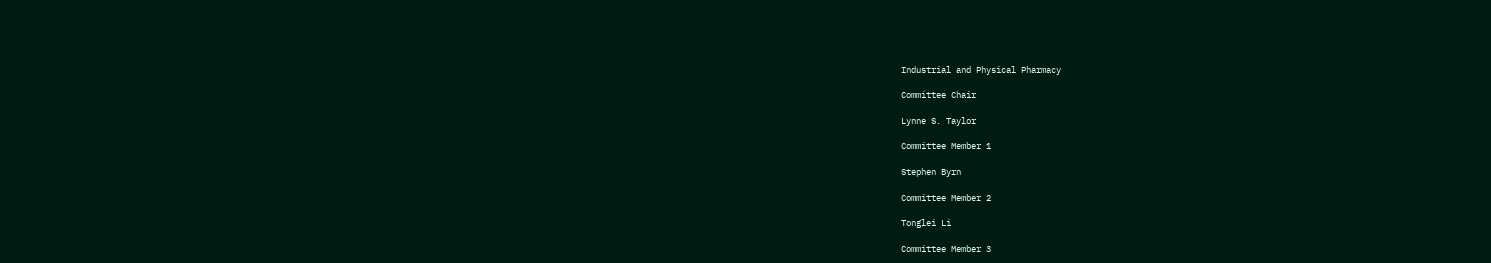Industrial and Physical Pharmacy

Committee Chair

Lynne S. Taylor

Committee Member 1

Stephen Byrn

Committee Member 2

Tonglei Li

Committee Member 3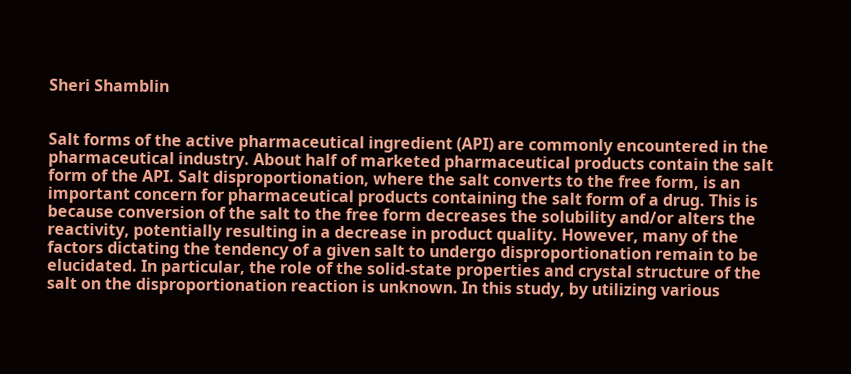Sheri Shamblin


Salt forms of the active pharmaceutical ingredient (API) are commonly encountered in the pharmaceutical industry. About half of marketed pharmaceutical products contain the salt form of the API. Salt disproportionation, where the salt converts to the free form, is an important concern for pharmaceutical products containing the salt form of a drug. This is because conversion of the salt to the free form decreases the solubility and/or alters the reactivity, potentially resulting in a decrease in product quality. However, many of the factors dictating the tendency of a given salt to undergo disproportionation remain to be elucidated. In particular, the role of the solid-state properties and crystal structure of the salt on the disproportionation reaction is unknown. In this study, by utilizing various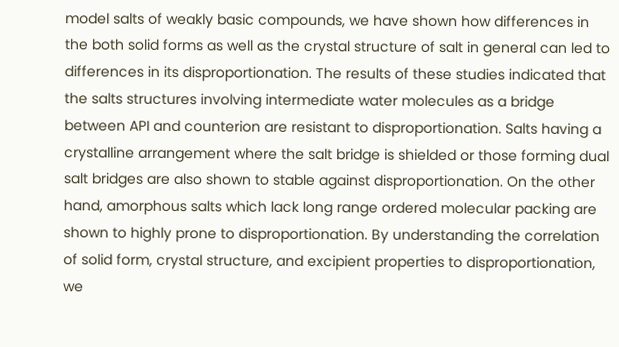model salts of weakly basic compounds, we have shown how differences in the both solid forms as well as the crystal structure of salt in general can led to differences in its disproportionation. The results of these studies indicated that the salts structures involving intermediate water molecules as a bridge between API and counterion are resistant to disproportionation. Salts having a crystalline arrangement where the salt bridge is shielded or those forming dual salt bridges are also shown to stable against disproportionation. On the other hand, amorphous salts which lack long range ordered molecular packing are shown to highly prone to disproportionation. By understanding the correlation of solid form, crystal structure, and excipient properties to disproportionation, we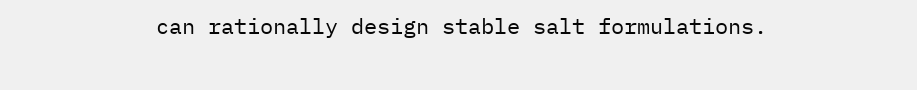can rationally design stable salt formulations.